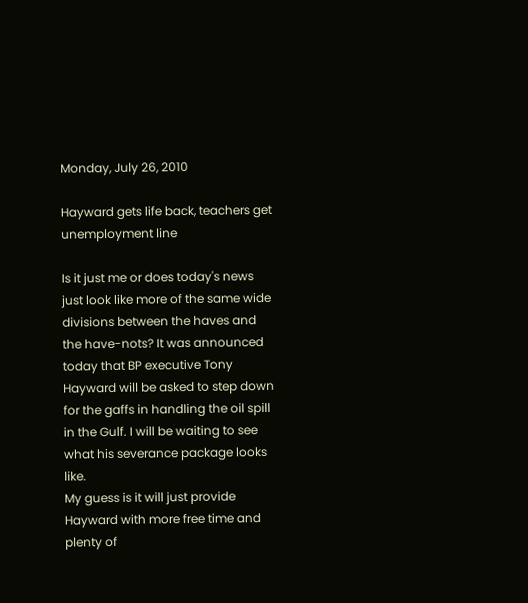Monday, July 26, 2010

Hayward gets life back, teachers get unemployment line

Is it just me or does today's news just look like more of the same wide divisions between the haves and the have-nots? It was announced today that BP executive Tony Hayward will be asked to step down for the gaffs in handling the oil spill in the Gulf. I will be waiting to see what his severance package looks like.
My guess is it will just provide Hayward with more free time and plenty of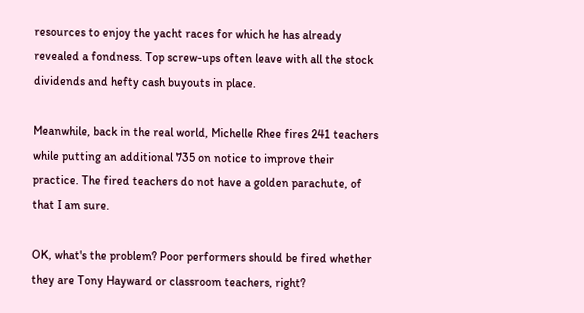resources to enjoy the yacht races for which he has already revealed a fondness. Top screw-ups often leave with all the stock dividends and hefty cash buyouts in place.

Meanwhile, back in the real world, Michelle Rhee fires 241 teachers while putting an additional 735 on notice to improve their practice. The fired teachers do not have a golden parachute, of that I am sure.

OK, what's the problem? Poor performers should be fired whether they are Tony Hayward or classroom teachers, right?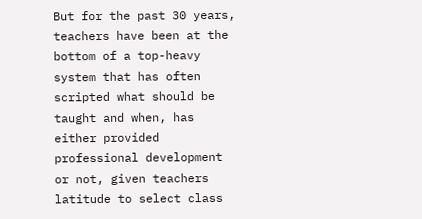But for the past 30 years, teachers have been at the bottom of a top-heavy system that has often scripted what should be taught and when, has either provided professional development or not, given teachers latitude to select class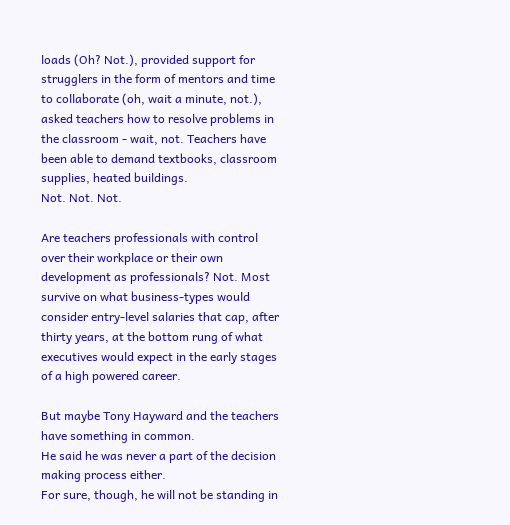loads (Oh? Not.), provided support for strugglers in the form of mentors and time to collaborate (oh, wait a minute, not.), asked teachers how to resolve problems in the classroom - wait, not. Teachers have been able to demand textbooks, classroom supplies, heated buildings.
Not. Not. Not.

Are teachers professionals with control over their workplace or their own development as professionals? Not. Most survive on what business-types would consider entry-level salaries that cap, after thirty years, at the bottom rung of what executives would expect in the early stages of a high powered career.

But maybe Tony Hayward and the teachers have something in common.
He said he was never a part of the decision making process either.
For sure, though, he will not be standing in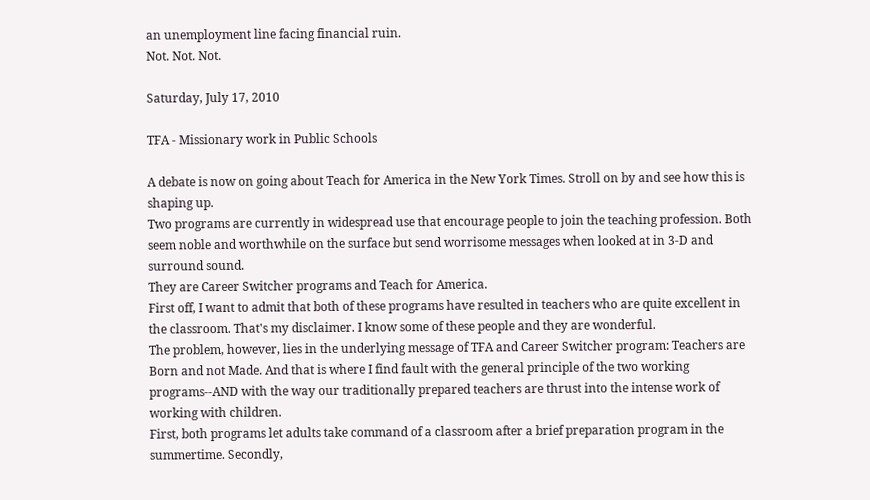an unemployment line facing financial ruin.
Not. Not. Not.

Saturday, July 17, 2010

TFA - Missionary work in Public Schools

A debate is now on going about Teach for America in the New York Times. Stroll on by and see how this is shaping up.
Two programs are currently in widespread use that encourage people to join the teaching profession. Both seem noble and worthwhile on the surface but send worrisome messages when looked at in 3-D and surround sound.
They are Career Switcher programs and Teach for America.
First off, I want to admit that both of these programs have resulted in teachers who are quite excellent in the classroom. That's my disclaimer. I know some of these people and they are wonderful.
The problem, however, lies in the underlying message of TFA and Career Switcher program: Teachers are Born and not Made. And that is where I find fault with the general principle of the two working programs--AND with the way our traditionally prepared teachers are thrust into the intense work of working with children.
First, both programs let adults take command of a classroom after a brief preparation program in the summertime. Secondly,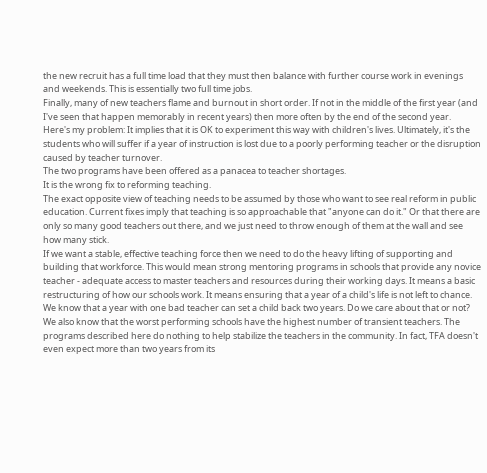the new recruit has a full time load that they must then balance with further course work in evenings and weekends. This is essentially two full time jobs.
Finally, many of new teachers flame and burnout in short order. If not in the middle of the first year (and I've seen that happen memorably in recent years) then more often by the end of the second year.
Here's my problem: It implies that it is OK to experiment this way with children's lives. Ultimately, it's the students who will suffer if a year of instruction is lost due to a poorly performing teacher or the disruption caused by teacher turnover.
The two programs have been offered as a panacea to teacher shortages.
It is the wrong fix to reforming teaching.
The exact opposite view of teaching needs to be assumed by those who want to see real reform in public education. Current fixes imply that teaching is so approachable that "anyone can do it." Or that there are only so many good teachers out there, and we just need to throw enough of them at the wall and see how many stick.
If we want a stable, effective teaching force then we need to do the heavy lifting of supporting and building that workforce. This would mean strong mentoring programs in schools that provide any novice teacher - adequate access to master teachers and resources during their working days. It means a basic restructuring of how our schools work. It means ensuring that a year of a child's life is not left to chance.
We know that a year with one bad teacher can set a child back two years. Do we care about that or not?
We also know that the worst performing schools have the highest number of transient teachers. The programs described here do nothing to help stabilize the teachers in the community. In fact, TFA doesn't even expect more than two years from its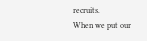recruits.
When we put our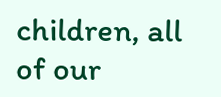children, all of our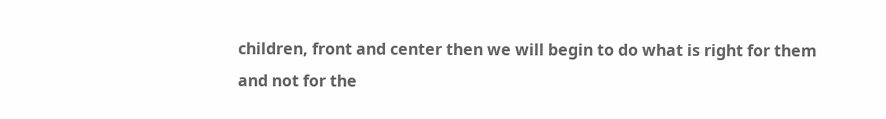children, front and center then we will begin to do what is right for them and not for the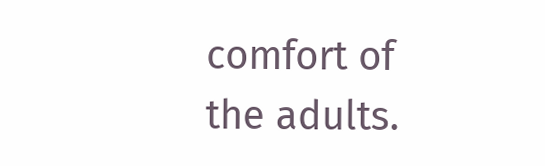comfort of the adults.